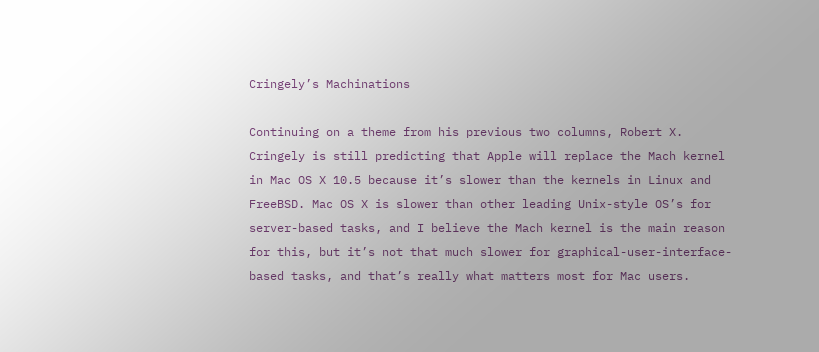Cringely’s Machinations

Continuing on a theme from his previous two columns, Robert X. Cringely is still predicting that Apple will replace the Mach kernel in Mac OS X 10.5 because it’s slower than the kernels in Linux and FreeBSD. Mac OS X is slower than other leading Unix-style OS’s for server-based tasks, and I believe the Mach kernel is the main reason for this, but it’s not that much slower for graphical-user-interface-based tasks, and that’s really what matters most for Mac users.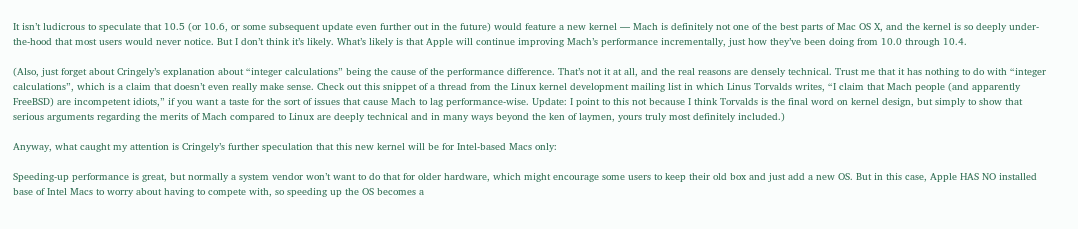It isn’t ludicrous to speculate that 10.5 (or 10.6, or some subsequent update even further out in the future) would feature a new kernel — Mach is definitely not one of the best parts of Mac OS X, and the kernel is so deeply under-the-hood that most users would never notice. But I don’t think it’s likely. What’s likely is that Apple will continue improving Mach’s performance incrementally, just how they’ve been doing from 10.0 through 10.4.

(Also, just forget about Cringely’s explanation about “integer calculations” being the cause of the performance difference. That’s not it at all, and the real reasons are densely technical. Trust me that it has nothing to do with “integer calculations”, which is a claim that doesn’t even really make sense. Check out this snippet of a thread from the Linux kernel development mailing list in which Linus Torvalds writes, “I claim that Mach people (and apparently FreeBSD) are incompetent idiots,” if you want a taste for the sort of issues that cause Mach to lag performance-wise. Update: I point to this not because I think Torvalds is the final word on kernel design, but simply to show that serious arguments regarding the merits of Mach compared to Linux are deeply technical and in many ways beyond the ken of laymen, yours truly most definitely included.)

Anyway, what caught my attention is Cringely’s further speculation that this new kernel will be for Intel-based Macs only:

Speeding-up performance is great, but normally a system vendor won’t want to do that for older hardware, which might encourage some users to keep their old box and just add a new OS. But in this case, Apple HAS NO installed base of Intel Macs to worry about having to compete with, so speeding up the OS becomes a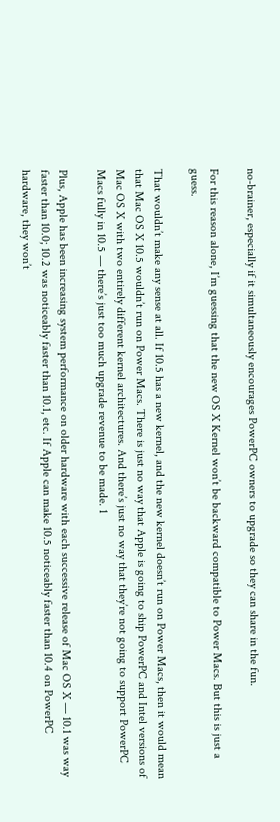no-brainer, especially if it simultaneously encourages PowerPC owners to upgrade so they can share in the fun.

For this reason alone, I’m guessing that the new OS X Kernel won’t be backward compatible to Power Macs. But this is just a guess.

That wouldn’t make any sense at all. If 10.5 has a new kernel, and the new kernel doesn’t run on Power Macs, then it would mean that Mac OS X 10.5 wouldn’t run on Power Macs. There is just no way that Apple is going to ship PowerPC and Intel versions of Mac OS X with two entirely different kernel architectures. And there’s just no way that they’re not going to support PowerPC Macs fully in 10.5 — there’s just too much upgrade revenue to be made. 1

Plus, Apple has been increasing system performance on older hardware with each successive release of Mac OS X — 10.1 was way faster than 10.0; 10.2 was noticeably faster than 10.1, etc. If Apple can make 10.5 noticeably faster than 10.4 on PowerPC hardware, they won’t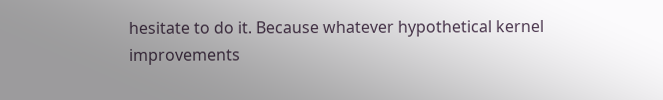hesitate to do it. Because whatever hypothetical kernel improvements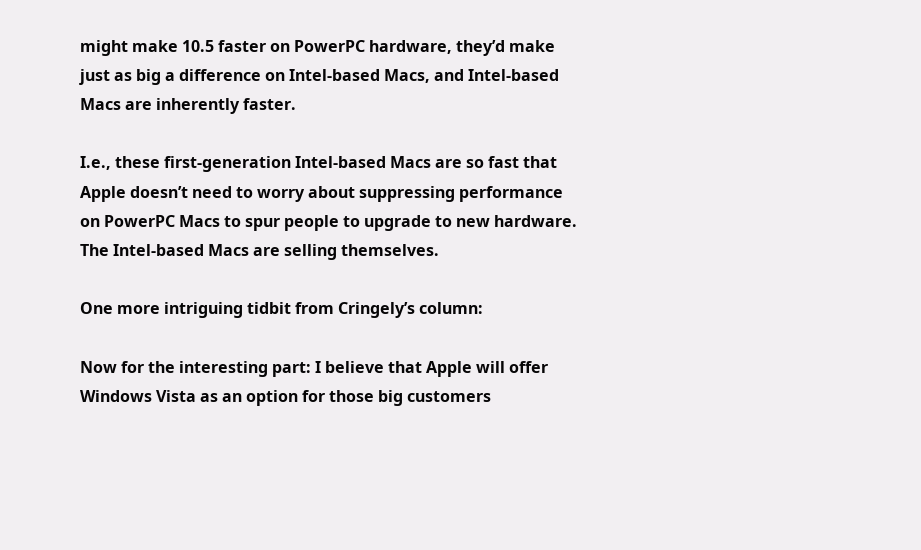might make 10.5 faster on PowerPC hardware, they’d make just as big a difference on Intel-based Macs, and Intel-based Macs are inherently faster.

I.e., these first-generation Intel-based Macs are so fast that Apple doesn’t need to worry about suppressing performance on PowerPC Macs to spur people to upgrade to new hardware. The Intel-based Macs are selling themselves.

One more intriguing tidbit from Cringely’s column:

Now for the interesting part: I believe that Apple will offer Windows Vista as an option for those big customers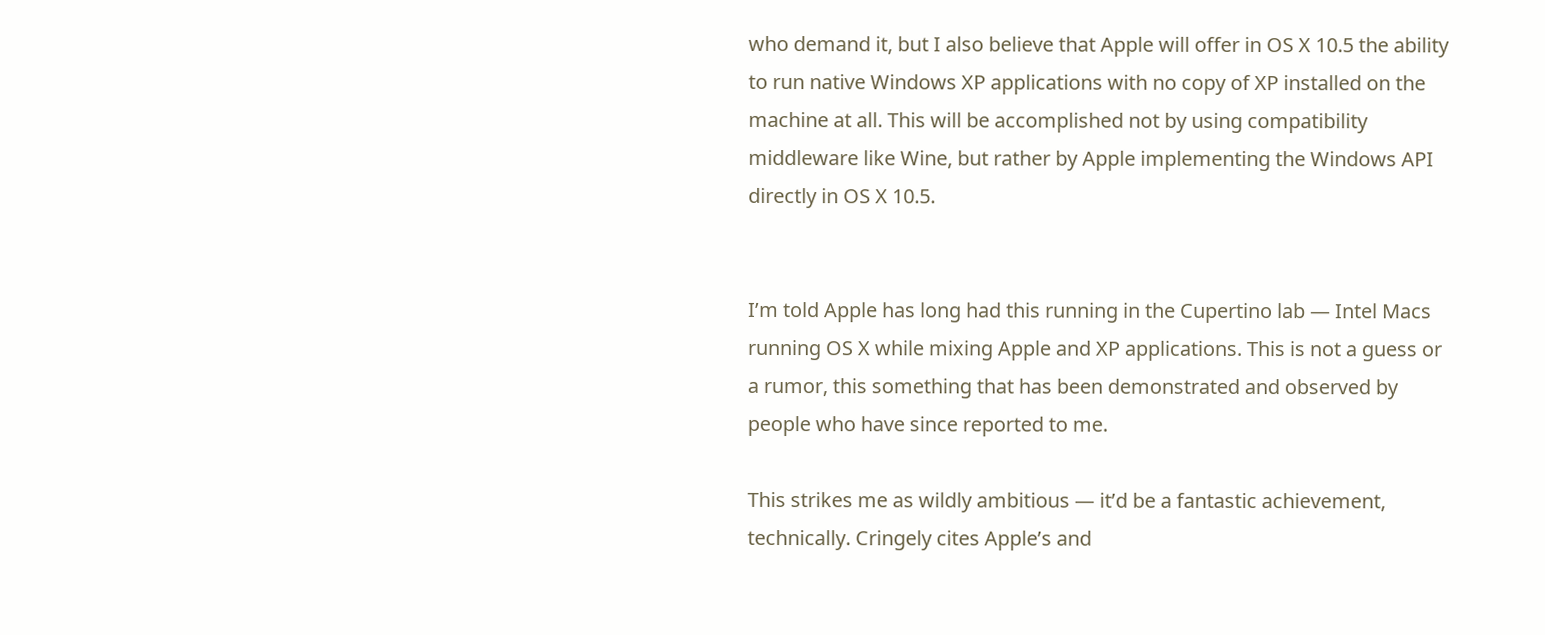who demand it, but I also believe that Apple will offer in OS X 10.5 the ability to run native Windows XP applications with no copy of XP installed on the machine at all. This will be accomplished not by using compatibility middleware like Wine, but rather by Apple implementing the Windows API directly in OS X 10.5.


I’m told Apple has long had this running in the Cupertino lab — Intel Macs running OS X while mixing Apple and XP applications. This is not a guess or a rumor, this something that has been demonstrated and observed by people who have since reported to me.

This strikes me as wildly ambitious — it’d be a fantastic achievement, technically. Cringely cites Apple’s and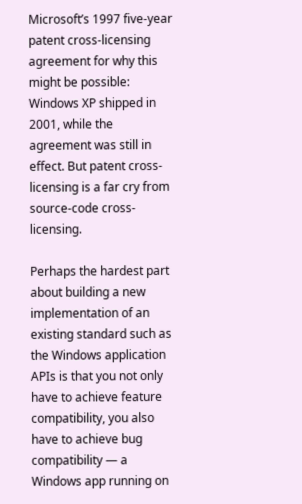Microsoft’s 1997 five-year patent cross-licensing agreement for why this might be possible: Windows XP shipped in 2001, while the agreement was still in effect. But patent cross-licensing is a far cry from source-code cross-licensing.

Perhaps the hardest part about building a new implementation of an existing standard such as the Windows application APIs is that you not only have to achieve feature compatibility, you also have to achieve bug compatibility — a Windows app running on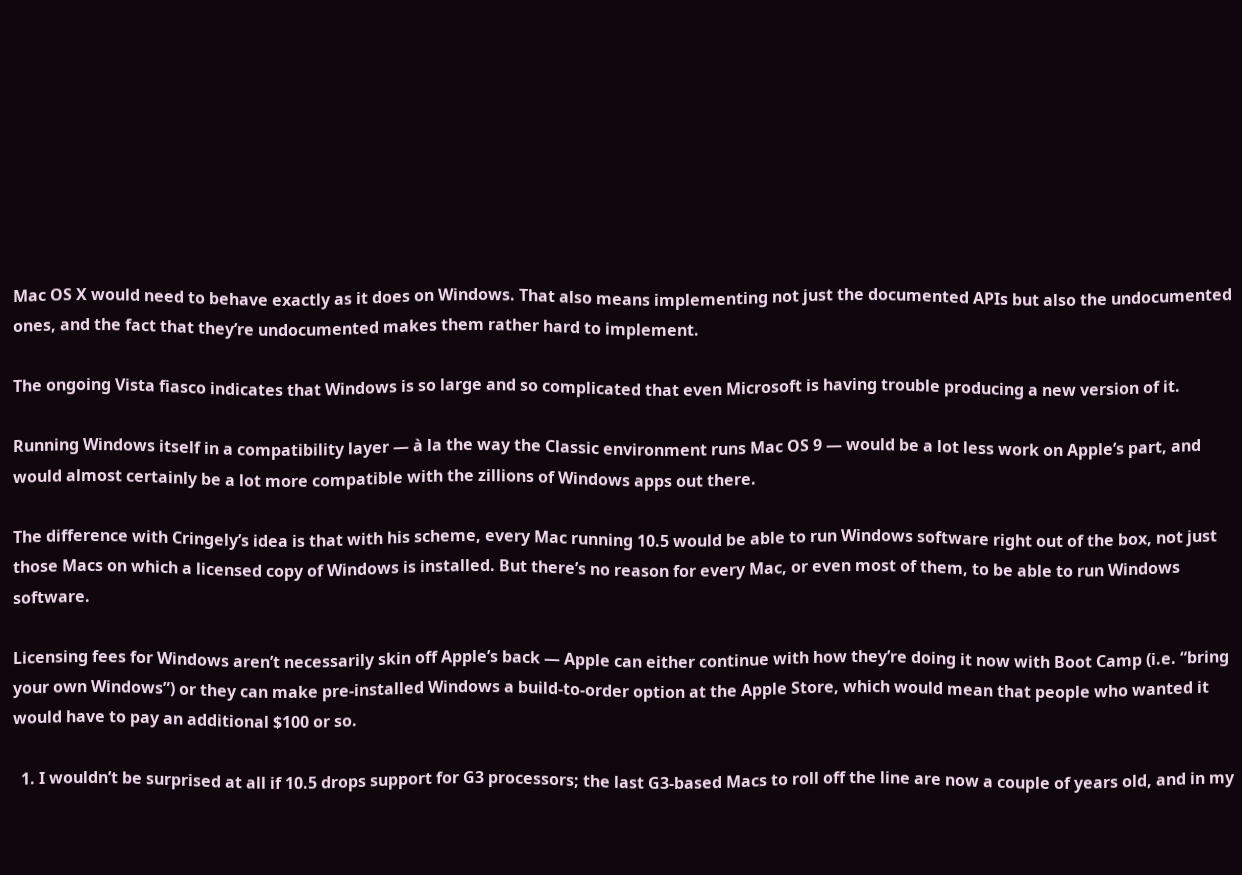Mac OS X would need to behave exactly as it does on Windows. That also means implementing not just the documented APIs but also the undocumented ones, and the fact that they’re undocumented makes them rather hard to implement.

The ongoing Vista fiasco indicates that Windows is so large and so complicated that even Microsoft is having trouble producing a new version of it.

Running Windows itself in a compatibility layer — à la the way the Classic environment runs Mac OS 9 — would be a lot less work on Apple’s part, and would almost certainly be a lot more compatible with the zillions of Windows apps out there.

The difference with Cringely’s idea is that with his scheme, every Mac running 10.5 would be able to run Windows software right out of the box, not just those Macs on which a licensed copy of Windows is installed. But there’s no reason for every Mac, or even most of them, to be able to run Windows software.

Licensing fees for Windows aren’t necessarily skin off Apple’s back — Apple can either continue with how they’re doing it now with Boot Camp (i.e. “bring your own Windows”) or they can make pre-installed Windows a build-to-order option at the Apple Store, which would mean that people who wanted it would have to pay an additional $100 or so.

  1. I wouldn’t be surprised at all if 10.5 drops support for G3 processors; the last G3-based Macs to roll off the line are now a couple of years old, and in my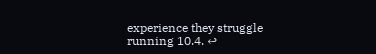experience they struggle running 10.4. ↩